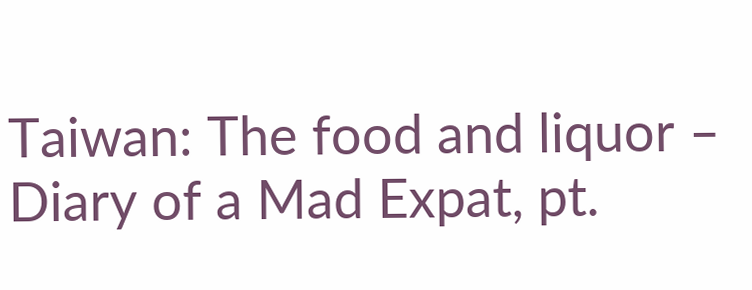Taiwan: The food and liquor – Diary of a Mad Expat, pt.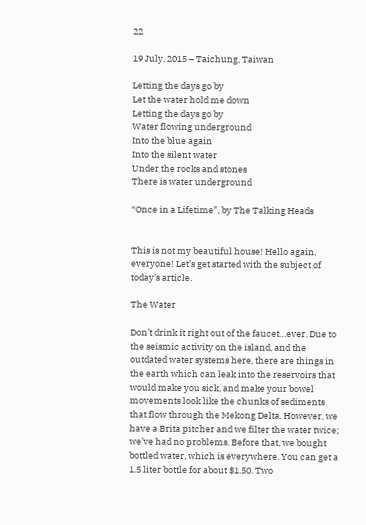22

19 July, 2015 – Taichung, Taiwan

Letting the days go by
Let the water hold me down
Letting the days go by
Water flowing underground
Into the blue again
Into the silent water
Under the rocks and stones
There is water underground

“Once in a Lifetime”, by The Talking Heads


This is not my beautiful house! Hello again, everyone! Let’s get started with the subject of today’s article.

The Water

Don’t drink it right out of the faucet…ever. Due to the seismic activity on the island, and the outdated water systems here, there are things in the earth which can leak into the reservoirs that would make you sick, and make your bowel movements look like the chunks of sediments that flow through the Mekong Delta. However, we have a Brita pitcher and we filter the water twice; we’ve had no problems. Before that, we bought bottled water, which is everywhere. You can get a 1.5 liter bottle for about $1.50. Two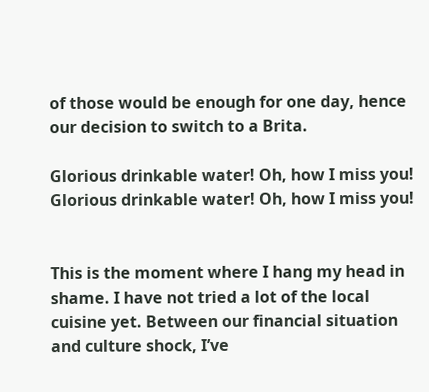of those would be enough for one day, hence our decision to switch to a Brita.

Glorious drinkable water! Oh, how I miss you!
Glorious drinkable water! Oh, how I miss you!


This is the moment where I hang my head in shame. I have not tried a lot of the local cuisine yet. Between our financial situation and culture shock, I’ve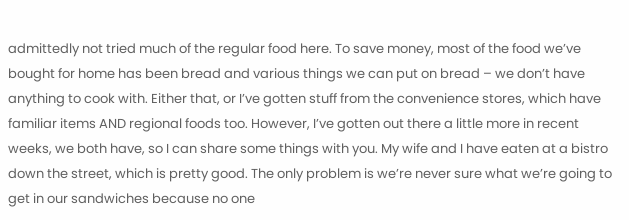admittedly not tried much of the regular food here. To save money, most of the food we’ve bought for home has been bread and various things we can put on bread – we don’t have anything to cook with. Either that, or I’ve gotten stuff from the convenience stores, which have familiar items AND regional foods too. However, I’ve gotten out there a little more in recent weeks, we both have, so I can share some things with you. My wife and I have eaten at a bistro down the street, which is pretty good. The only problem is we’re never sure what we’re going to get in our sandwiches because no one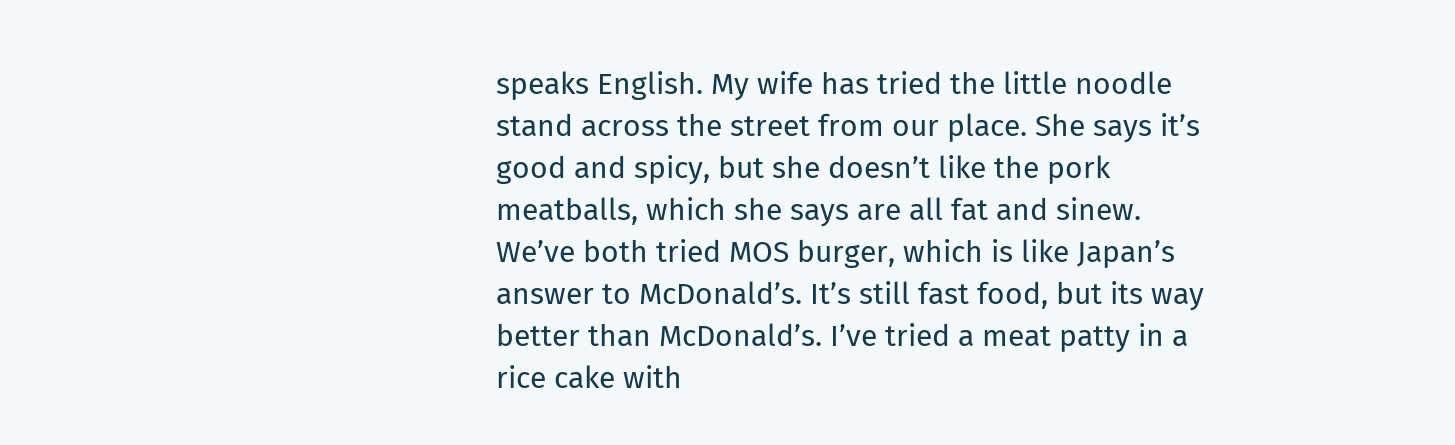speaks English. My wife has tried the little noodle stand across the street from our place. She says it’s good and spicy, but she doesn’t like the pork meatballs, which she says are all fat and sinew. We’ve both tried MOS burger, which is like Japan’s answer to McDonald’s. It’s still fast food, but its way better than McDonald’s. I’ve tried a meat patty in a rice cake with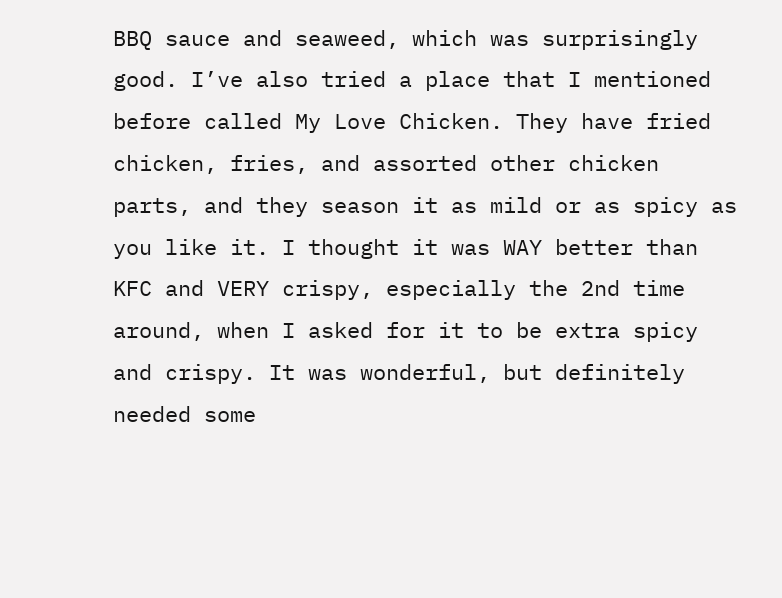BBQ sauce and seaweed, which was surprisingly good. I’ve also tried a place that I mentioned before called My Love Chicken. They have fried chicken, fries, and assorted other chicken parts, and they season it as mild or as spicy as you like it. I thought it was WAY better than KFC and VERY crispy, especially the 2nd time around, when I asked for it to be extra spicy and crispy. It was wonderful, but definitely needed some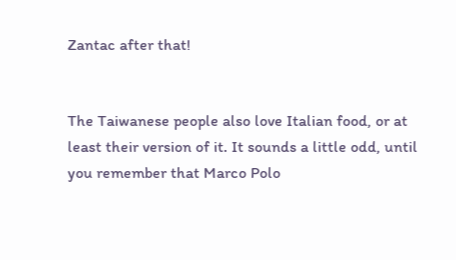Zantac after that!


The Taiwanese people also love Italian food, or at least their version of it. It sounds a little odd, until you remember that Marco Polo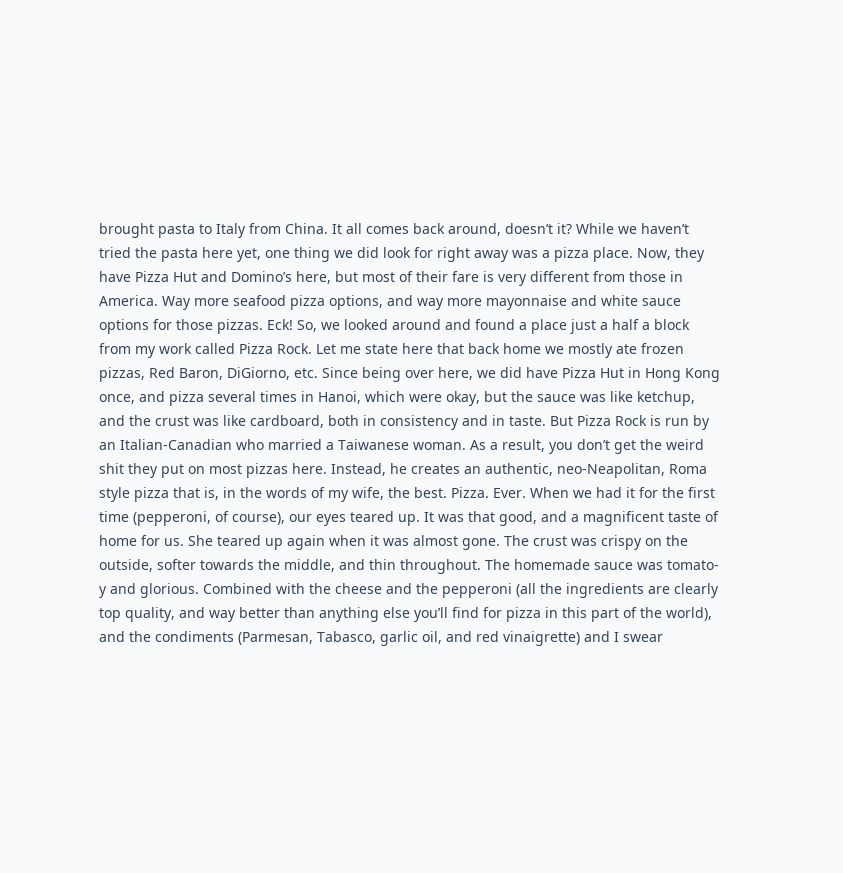brought pasta to Italy from China. It all comes back around, doesn’t it? While we haven’t tried the pasta here yet, one thing we did look for right away was a pizza place. Now, they have Pizza Hut and Domino’s here, but most of their fare is very different from those in America. Way more seafood pizza options, and way more mayonnaise and white sauce options for those pizzas. Eck! So, we looked around and found a place just a half a block from my work called Pizza Rock. Let me state here that back home we mostly ate frozen pizzas, Red Baron, DiGiorno, etc. Since being over here, we did have Pizza Hut in Hong Kong once, and pizza several times in Hanoi, which were okay, but the sauce was like ketchup, and the crust was like cardboard, both in consistency and in taste. But Pizza Rock is run by an Italian-Canadian who married a Taiwanese woman. As a result, you don’t get the weird shit they put on most pizzas here. Instead, he creates an authentic, neo-Neapolitan, Roma style pizza that is, in the words of my wife, the best. Pizza. Ever. When we had it for the first time (pepperoni, of course), our eyes teared up. It was that good, and a magnificent taste of home for us. She teared up again when it was almost gone. The crust was crispy on the outside, softer towards the middle, and thin throughout. The homemade sauce was tomato-y and glorious. Combined with the cheese and the pepperoni (all the ingredients are clearly top quality, and way better than anything else you’ll find for pizza in this part of the world), and the condiments (Parmesan, Tabasco, garlic oil, and red vinaigrette) and I swear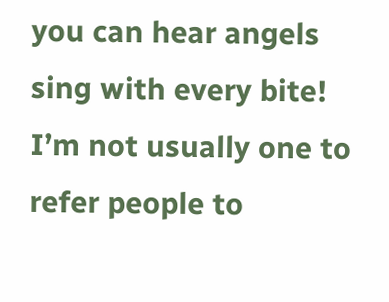you can hear angels sing with every bite! I’m not usually one to refer people to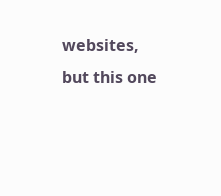websites, but this one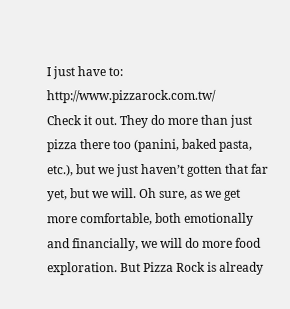I just have to: http://www.pizzarock.com.tw/
Check it out. They do more than just pizza there too (panini, baked pasta, etc.), but we just haven’t gotten that far yet, but we will. Oh sure, as we get more comfortable, both emotionally and financially, we will do more food exploration. But Pizza Rock is already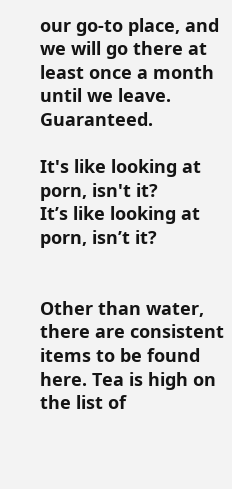our go-to place, and we will go there at least once a month until we leave. Guaranteed.

It's like looking at porn, isn't it?
It’s like looking at porn, isn’t it?


Other than water, there are consistent items to be found here. Tea is high on the list of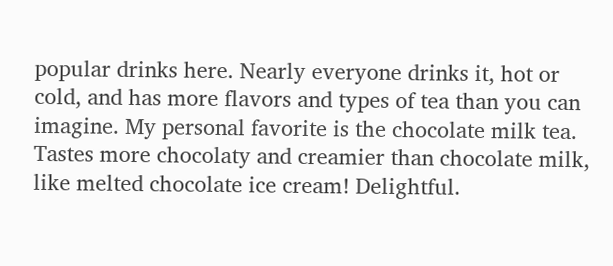popular drinks here. Nearly everyone drinks it, hot or cold, and has more flavors and types of tea than you can imagine. My personal favorite is the chocolate milk tea. Tastes more chocolaty and creamier than chocolate milk, like melted chocolate ice cream! Delightful.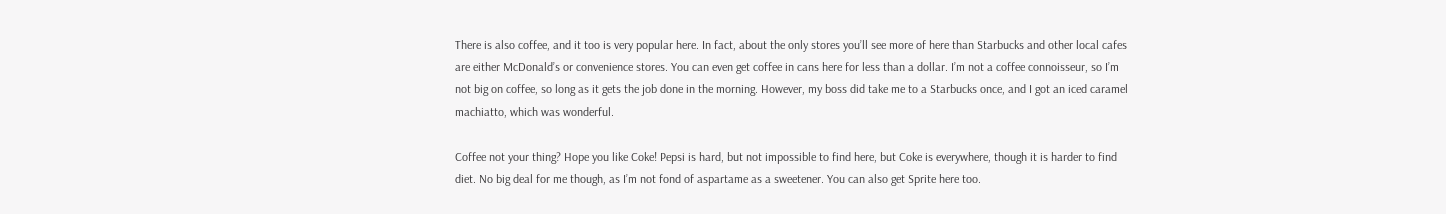There is also coffee, and it too is very popular here. In fact, about the only stores you’ll see more of here than Starbucks and other local cafes are either McDonald’s or convenience stores. You can even get coffee in cans here for less than a dollar. I’m not a coffee connoisseur, so I’m not big on coffee, so long as it gets the job done in the morning. However, my boss did take me to a Starbucks once, and I got an iced caramel machiatto, which was wonderful.

Coffee not your thing? Hope you like Coke! Pepsi is hard, but not impossible to find here, but Coke is everywhere, though it is harder to find diet. No big deal for me though, as I’m not fond of aspartame as a sweetener. You can also get Sprite here too.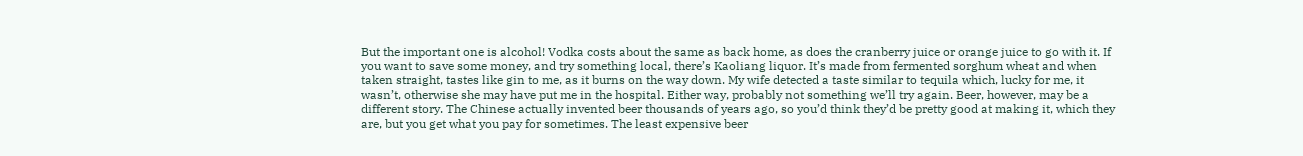But the important one is alcohol! Vodka costs about the same as back home, as does the cranberry juice or orange juice to go with it. If you want to save some money, and try something local, there’s Kaoliang liquor. It’s made from fermented sorghum wheat and when taken straight, tastes like gin to me, as it burns on the way down. My wife detected a taste similar to tequila which, lucky for me, it wasn’t, otherwise she may have put me in the hospital. Either way, probably not something we’ll try again. Beer, however, may be a different story. The Chinese actually invented beer thousands of years ago, so you’d think they’d be pretty good at making it, which they are, but you get what you pay for sometimes. The least expensive beer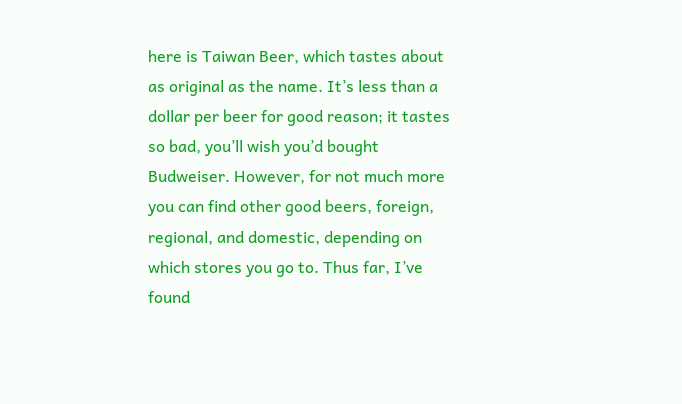here is Taiwan Beer, which tastes about as original as the name. It’s less than a dollar per beer for good reason; it tastes so bad, you’ll wish you’d bought Budweiser. However, for not much more you can find other good beers, foreign, regional, and domestic, depending on which stores you go to. Thus far, I’ve found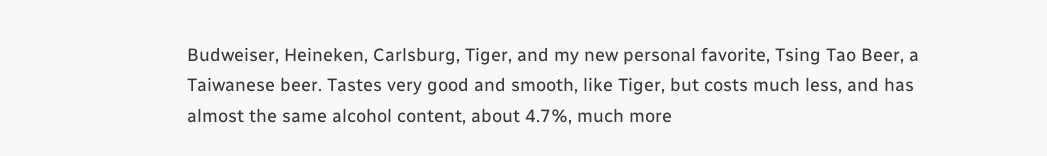Budweiser, Heineken, Carlsburg, Tiger, and my new personal favorite, Tsing Tao Beer, a Taiwanese beer. Tastes very good and smooth, like Tiger, but costs much less, and has almost the same alcohol content, about 4.7%, much more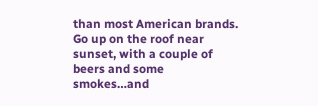than most American brands. Go up on the roof near sunset, with a couple of beers and some smokes…and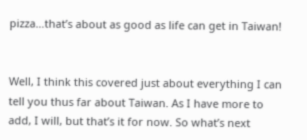pizza…that’s about as good as life can get in Taiwan!


Well, I think this covered just about everything I can tell you thus far about Taiwan. As I have more to add, I will, but that’s it for now. So what’s next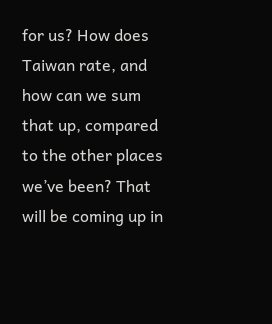for us? How does Taiwan rate, and how can we sum that up, compared to the other places we’ve been? That will be coming up in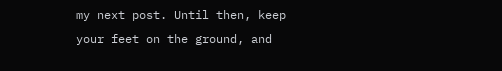my next post. Until then, keep your feet on the ground, and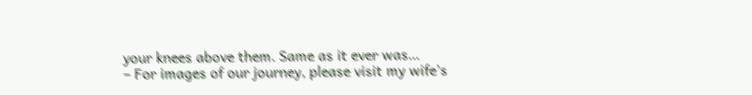your knees above them. Same as it ever was…
– For images of our journey, please visit my wife’s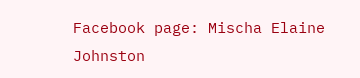Facebook page: Mischa Elaine Johnston